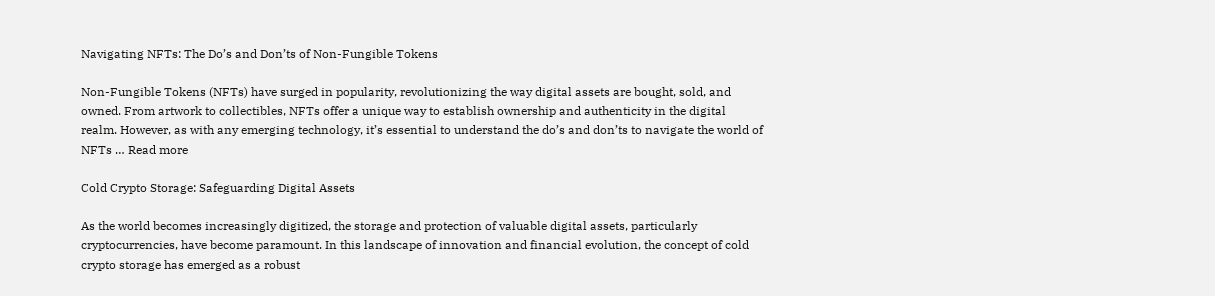Navigating NFTs: The Do’s and Don’ts of Non-Fungible Tokens

Non-Fungible Tokens (NFTs) have surged in popularity, revolutionizing the way digital assets are bought, sold, and owned. From artwork to collectibles, NFTs offer a unique way to establish ownership and authenticity in the digital realm. However, as with any emerging technology, it’s essential to understand the do’s and don’ts to navigate the world of NFTs … Read more

Cold Crypto Storage: Safeguarding Digital Assets

As the world becomes increasingly digitized, the storage and protection of valuable digital assets, particularly cryptocurrencies, have become paramount. In this landscape of innovation and financial evolution, the concept of cold crypto storage has emerged as a robust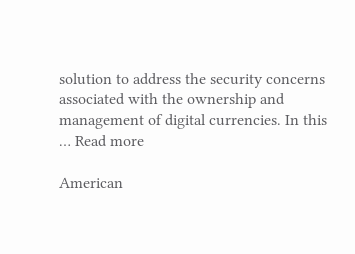solution to address the security concerns associated with the ownership and management of digital currencies. In this … Read more

American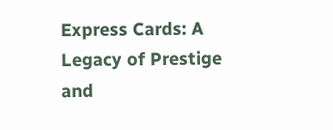Express Cards: A Legacy of Prestige and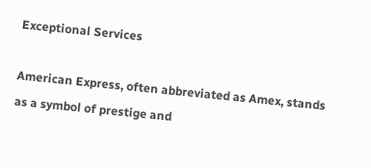Exceptional Services

American Express, often abbreviated as Amex, stands as a symbol of prestige and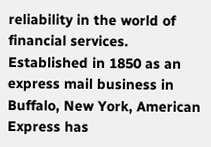reliability in the world of financial services. Established in 1850 as an express mail business in Buffalo, New York, American Express has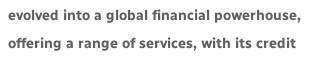evolved into a global financial powerhouse, offering a range of services, with its credit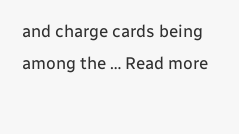and charge cards being among the … Read more